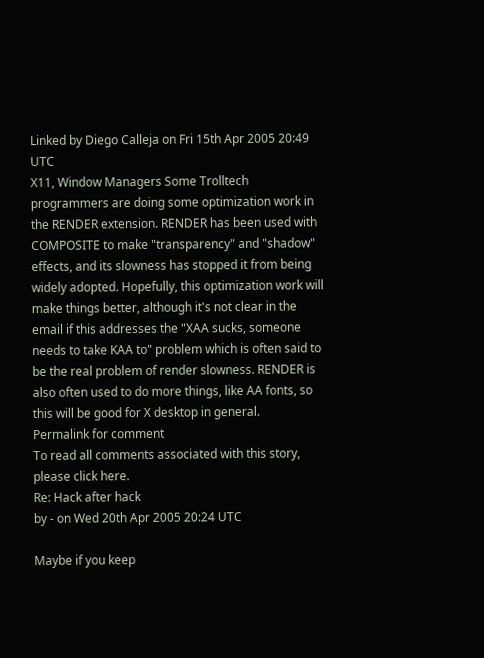Linked by Diego Calleja on Fri 15th Apr 2005 20:49 UTC
X11, Window Managers Some Trolltech programmers are doing some optimization work in the RENDER extension. RENDER has been used with COMPOSITE to make "transparency" and "shadow" effects, and its slowness has stopped it from being widely adopted. Hopefully, this optimization work will make things better, although it's not clear in the email if this addresses the "XAA sucks, someone needs to take KAA to" problem which is often said to be the real problem of render slowness. RENDER is also often used to do more things, like AA fonts, so this will be good for X desktop in general.
Permalink for comment
To read all comments associated with this story, please click here.
Re: Hack after hack
by - on Wed 20th Apr 2005 20:24 UTC

Maybe if you keep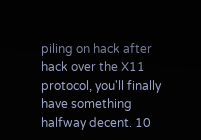piling on hack after hack over the X11 protocol, you'll finally have something halfway decent. 10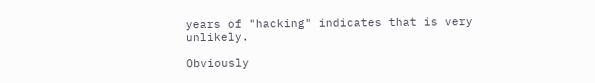years of "hacking" indicates that is very unlikely.

Obviously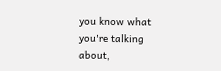you know what you're talking about,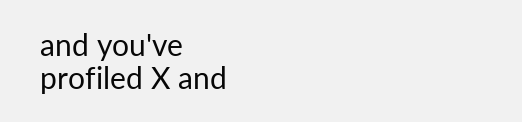and you've profiled X and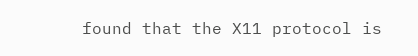found that the X11 protocol is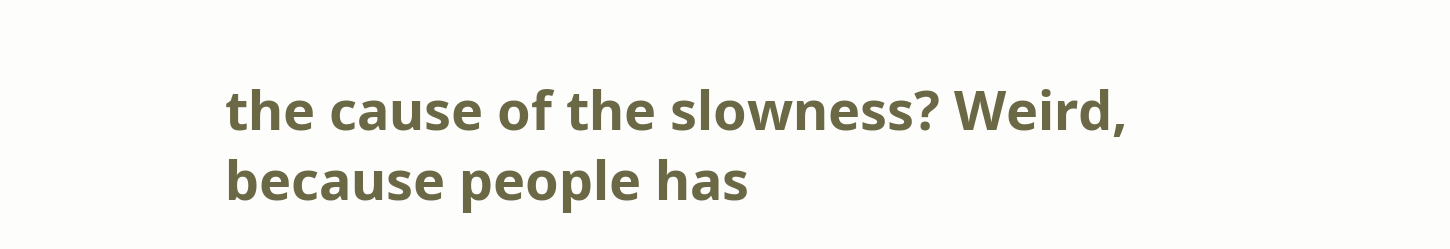the cause of the slowness? Weird, because people has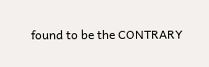found to be the CONTRARY